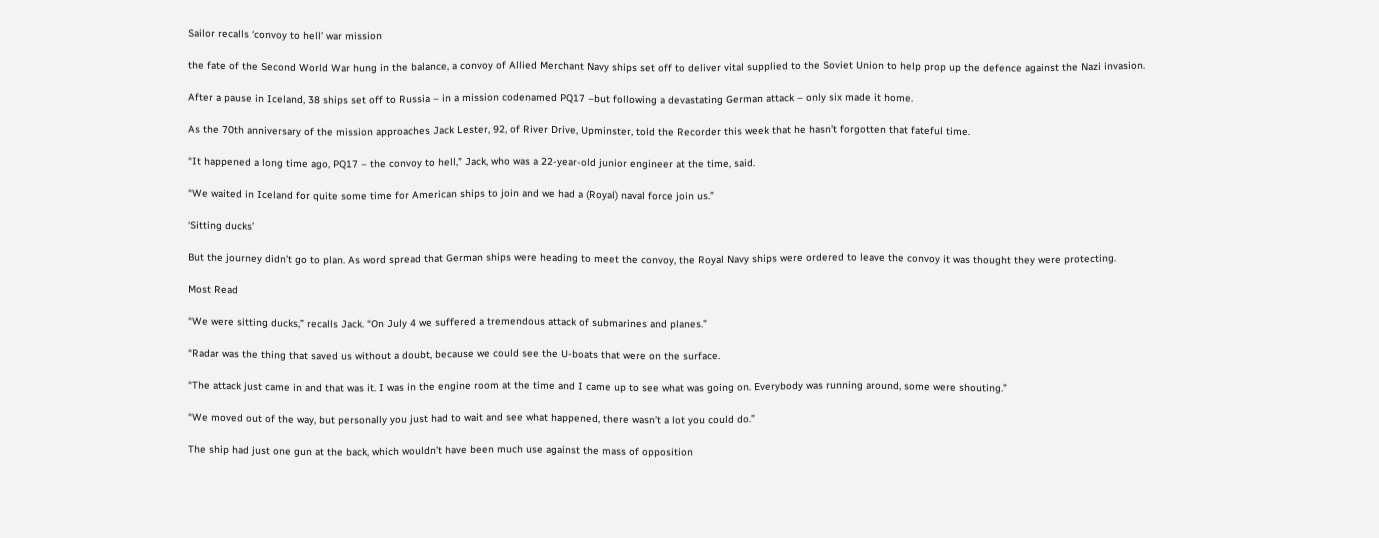Sailor recalls ‘convoy to hell’ war mission

the fate of the Second World War hung in the balance, a convoy of Allied Merchant Navy ships set off to deliver vital supplied to the Soviet Union to help prop up the defence against the Nazi invasion.

After a pause in Iceland, 38 ships set off to Russia – in a mission codenamed PQ17 –but following a devastating German attack – only six made it home.

As the 70th anniversary of the mission approaches Jack Lester, 92, of River Drive, Upminster, told the Recorder this week that he hasn’t forgotten that fateful time.

“It happened a long time ago, PQ17 – the convoy to hell,” Jack, who was a 22-year-old junior engineer at the time, said.

“We waited in Iceland for quite some time for American ships to join and we had a (Royal) naval force join us.”

‘Sitting ducks’

But the journey didn’t go to plan. As word spread that German ships were heading to meet the convoy, the Royal Navy ships were ordered to leave the convoy it was thought they were protecting.

Most Read

“We were sitting ducks,” recalls Jack. “On July 4 we suffered a tremendous attack of submarines and planes.”

“Radar was the thing that saved us without a doubt, because we could see the U-boats that were on the surface.

“The attack just came in and that was it. I was in the engine room at the time and I came up to see what was going on. Everybody was running around, some were shouting.”

“We moved out of the way, but personally you just had to wait and see what happened, there wasn’t a lot you could do.”

The ship had just one gun at the back, which wouldn’t have been much use against the mass of opposition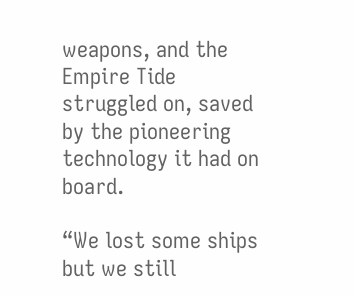weapons, and the Empire Tide struggled on, saved by the pioneering technology it had on board.

“We lost some ships but we still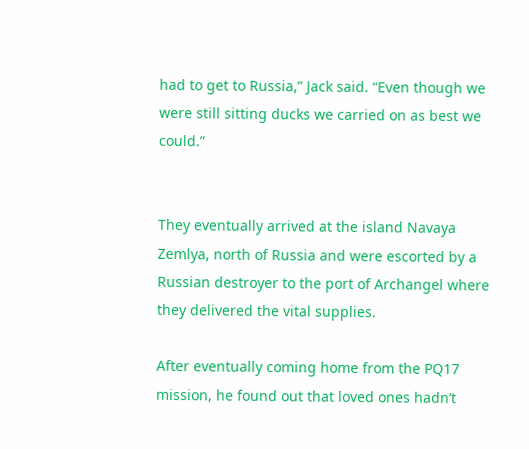had to get to Russia,” Jack said. “Even though we were still sitting ducks we carried on as best we could.”


They eventually arrived at the island Navaya Zemlya, north of Russia and were escorted by a Russian destroyer to the port of Archangel where they delivered the vital supplies.

After eventually coming home from the PQ17 mission, he found out that loved ones hadn’t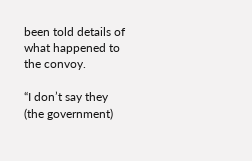been told details of what happened to the convoy.

“I don’t say they (the government)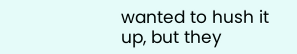wanted to hush it up, but they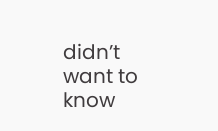didn’t want to know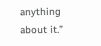anything about it.”